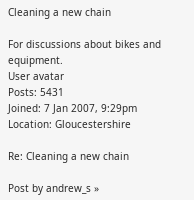Cleaning a new chain

For discussions about bikes and equipment.
User avatar
Posts: 5431
Joined: 7 Jan 2007, 9:29pm
Location: Gloucestershire

Re: Cleaning a new chain

Post by andrew_s »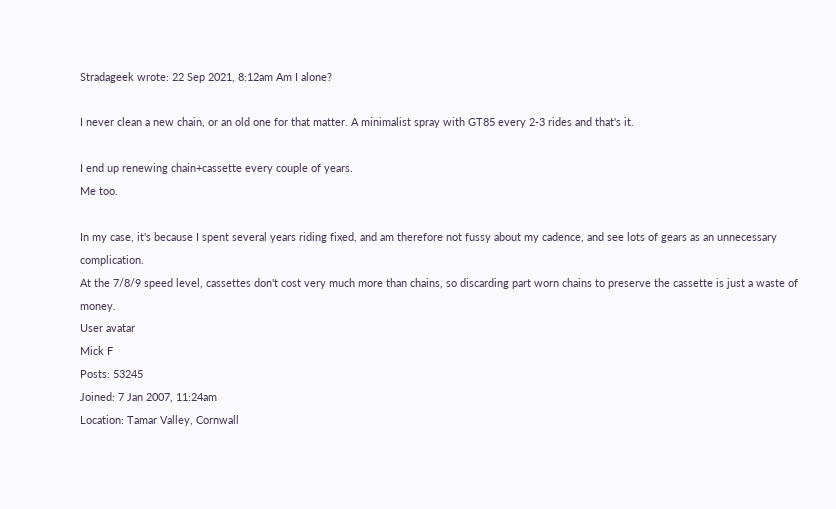Stradageek wrote: 22 Sep 2021, 8:12am Am I alone?

I never clean a new chain, or an old one for that matter. A minimalist spray with GT85 every 2-3 rides and that's it.

I end up renewing chain+cassette every couple of years.
Me too.

In my case, it's because I spent several years riding fixed, and am therefore not fussy about my cadence, and see lots of gears as an unnecessary complication.
At the 7/8/9 speed level, cassettes don't cost very much more than chains, so discarding part worn chains to preserve the cassette is just a waste of money.
User avatar
Mick F
Posts: 53245
Joined: 7 Jan 2007, 11:24am
Location: Tamar Valley, Cornwall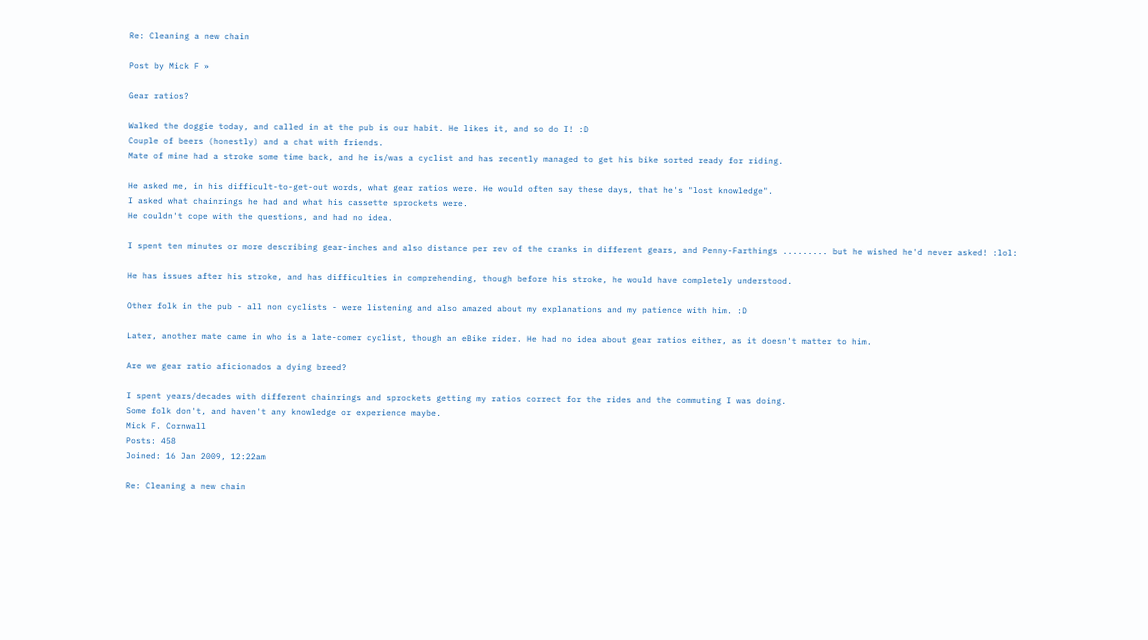Re: Cleaning a new chain

Post by Mick F »

Gear ratios?

Walked the doggie today, and called in at the pub is our habit. He likes it, and so do I! :D
Couple of beers (honestly) and a chat with friends.
Mate of mine had a stroke some time back, and he is/was a cyclist and has recently managed to get his bike sorted ready for riding.

He asked me, in his difficult-to-get-out words, what gear ratios were. He would often say these days, that he's "lost knowledge".
I asked what chainrings he had and what his cassette sprockets were.
He couldn't cope with the questions, and had no idea.

I spent ten minutes or more describing gear-inches and also distance per rev of the cranks in different gears, and Penny-Farthings ......... but he wished he'd never asked! :lol:

He has issues after his stroke, and has difficulties in comprehending, though before his stroke, he would have completely understood.

Other folk in the pub - all non cyclists - were listening and also amazed about my explanations and my patience with him. :D

Later, another mate came in who is a late-comer cyclist, though an eBike rider. He had no idea about gear ratios either, as it doesn't matter to him.

Are we gear ratio aficionados a dying breed?

I spent years/decades with different chainrings and sprockets getting my ratios correct for the rides and the commuting I was doing.
Some folk don't, and haven't any knowledge or experience maybe.
Mick F. Cornwall
Posts: 458
Joined: 16 Jan 2009, 12:22am

Re: Cleaning a new chain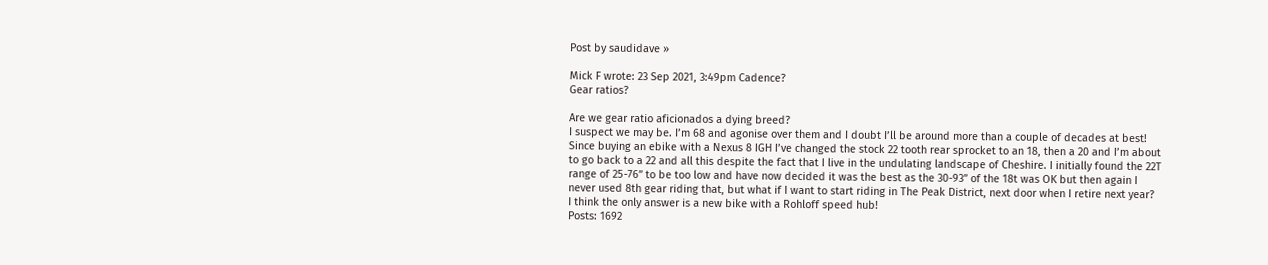Post by saudidave »

Mick F wrote: 23 Sep 2021, 3:49pm Cadence?
Gear ratios?

Are we gear ratio aficionados a dying breed?
I suspect we may be. I’m 68 and agonise over them and I doubt I’ll be around more than a couple of decades at best!
Since buying an ebike with a Nexus 8 IGH I’ve changed the stock 22 tooth rear sprocket to an 18, then a 20 and I’m about to go back to a 22 and all this despite the fact that I live in the undulating landscape of Cheshire. I initially found the 22T range of 25-76” to be too low and have now decided it was the best as the 30-93” of the 18t was OK but then again I never used 8th gear riding that, but what if I want to start riding in The Peak District, next door when I retire next year?
I think the only answer is a new bike with a Rohloff speed hub!
Posts: 1692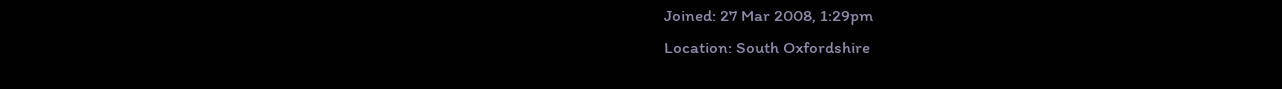Joined: 27 Mar 2008, 1:29pm
Location: South Oxfordshire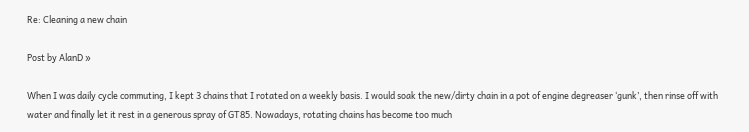Re: Cleaning a new chain

Post by AlanD »

When I was daily cycle commuting, I kept 3 chains that I rotated on a weekly basis. I would soak the new/dirty chain in a pot of engine degreaser ‘gunk’, then rinse off with water and finally let it rest in a generous spray of GT85. Nowadays, rotating chains has become too much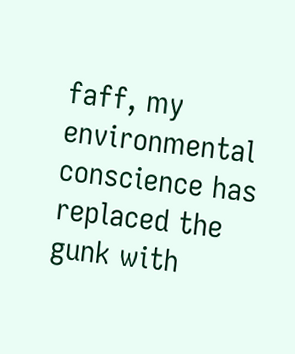faff, my environmental conscience has replaced the gunk with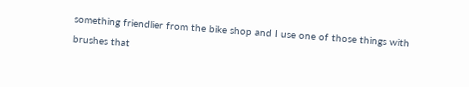something friendlier from the bike shop and I use one of those things with brushes that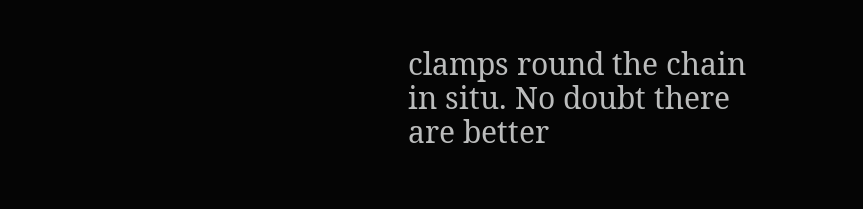clamps round the chain in situ. No doubt there are better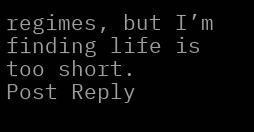regimes, but I’m finding life is too short.
Post Reply